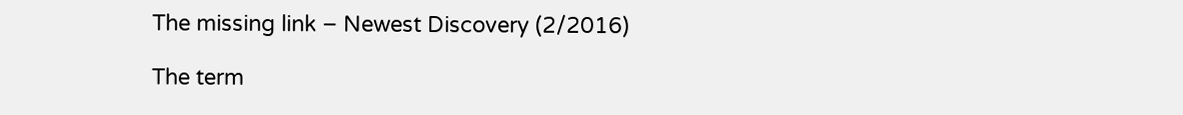The missing link – Newest Discovery (2/2016)

The term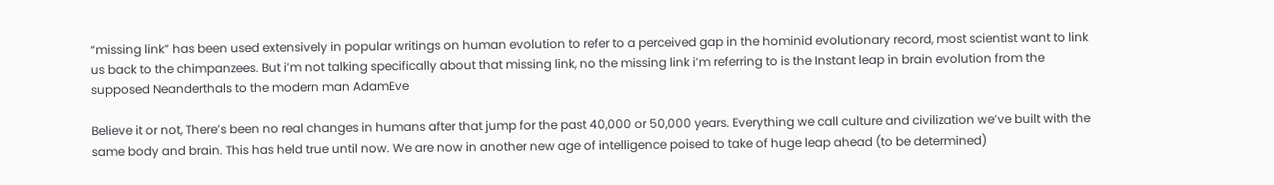“missing link” has been used extensively in popular writings on human evolution to refer to a perceived gap in the hominid evolutionary record, most scientist want to link us back to the chimpanzees. But i’m not talking specifically about that missing link, no the missing link i’m referring to is the Instant leap in brain evolution from the supposed Neanderthals to the modern man AdamEve

Believe it or not, There’s been no real changes in humans after that jump for the past 40,000 or 50,000 years. Everything we call culture and civilization we’ve built with the same body and brain. This has held true until now. We are now in another new age of intelligence poised to take of huge leap ahead (to be determined)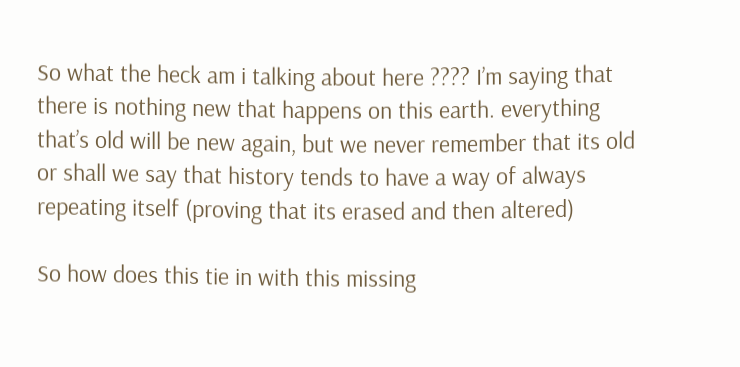So what the heck am i talking about here ???? I’m saying that there is nothing new that happens on this earth. everything that’s old will be new again, but we never remember that its old or shall we say that history tends to have a way of always repeating itself (proving that its erased and then altered)

So how does this tie in with this missing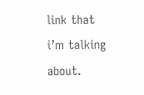link that i’m talking about.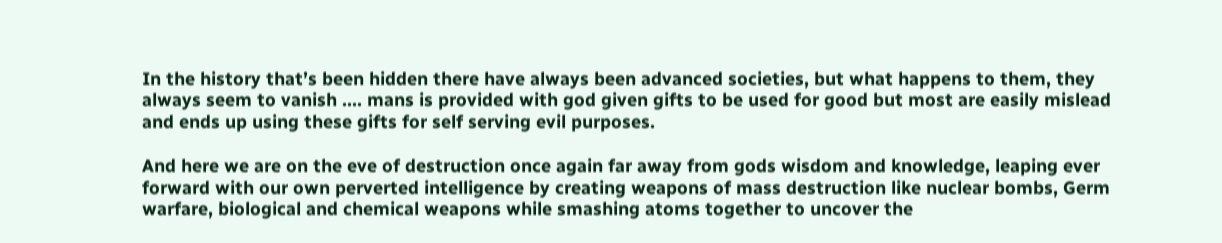In the history that’s been hidden there have always been advanced societies, but what happens to them, they always seem to vanish …. mans is provided with god given gifts to be used for good but most are easily mislead and ends up using these gifts for self serving evil purposes.

And here we are on the eve of destruction once again far away from gods wisdom and knowledge, leaping ever forward with our own perverted intelligence by creating weapons of mass destruction like nuclear bombs, Germ warfare, biological and chemical weapons while smashing atoms together to uncover the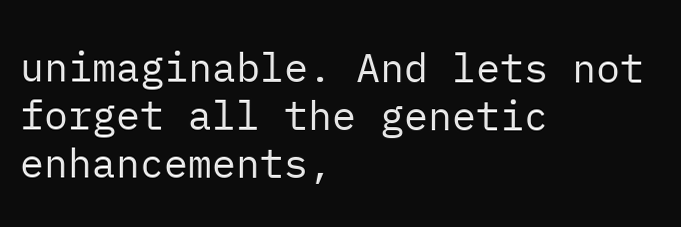unimaginable. And lets not forget all the genetic enhancements,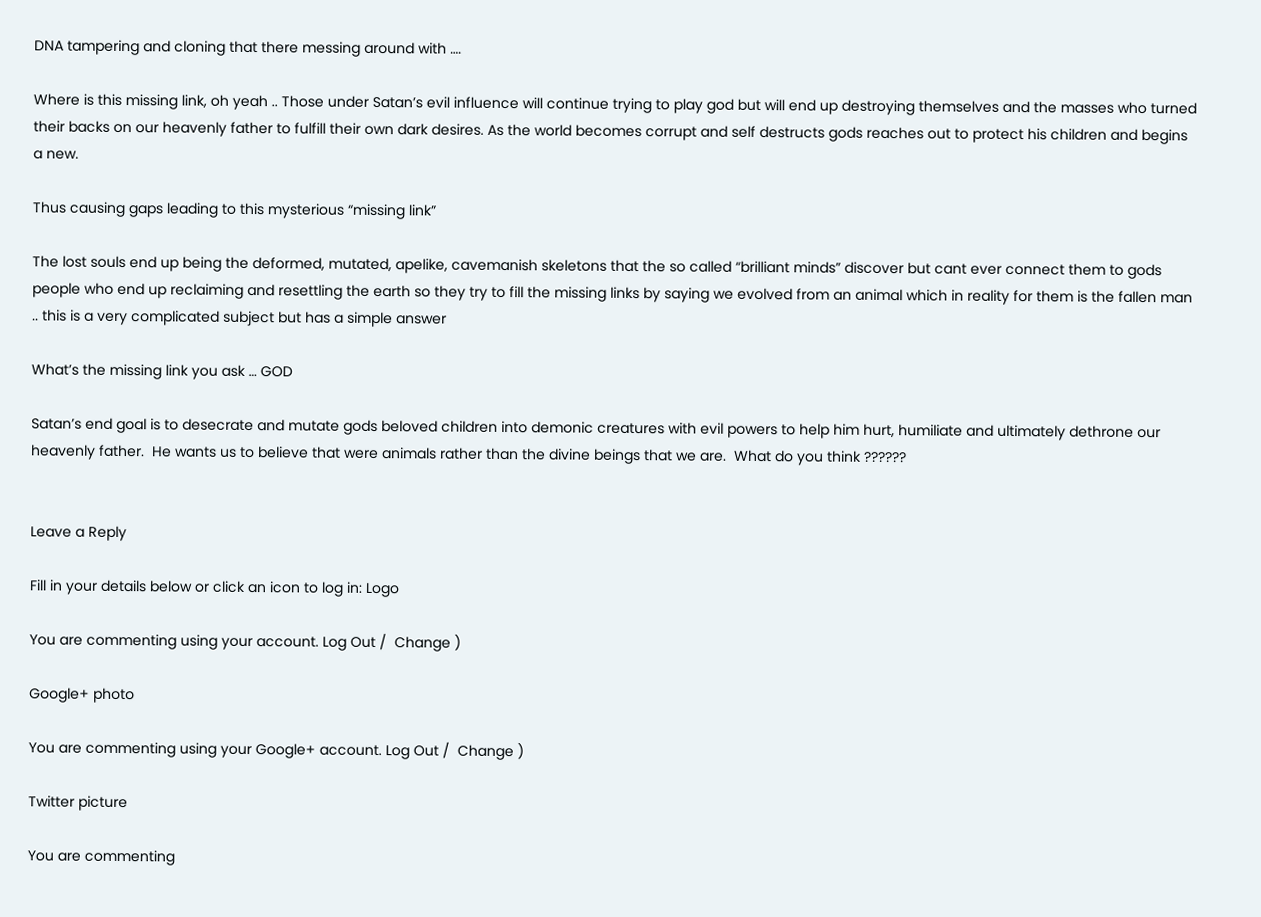DNA tampering and cloning that there messing around with ….

Where is this missing link, oh yeah .. Those under Satan’s evil influence will continue trying to play god but will end up destroying themselves and the masses who turned their backs on our heavenly father to fulfill their own dark desires. As the world becomes corrupt and self destructs gods reaches out to protect his children and begins a new.

Thus causing gaps leading to this mysterious “missing link”

The lost souls end up being the deformed, mutated, apelike, cavemanish skeletons that the so called “brilliant minds” discover but cant ever connect them to gods people who end up reclaiming and resettling the earth so they try to fill the missing links by saying we evolved from an animal which in reality for them is the fallen man .. this is a very complicated subject but has a simple answer

What’s the missing link you ask … GOD

Satan’s end goal is to desecrate and mutate gods beloved children into demonic creatures with evil powers to help him hurt, humiliate and ultimately dethrone our heavenly father.  He wants us to believe that were animals rather than the divine beings that we are.  What do you think ??????


Leave a Reply

Fill in your details below or click an icon to log in: Logo

You are commenting using your account. Log Out /  Change )

Google+ photo

You are commenting using your Google+ account. Log Out /  Change )

Twitter picture

You are commenting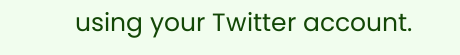using your Twitter account.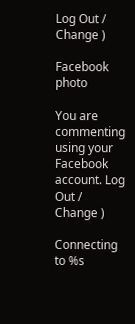Log Out /  Change )

Facebook photo

You are commenting using your Facebook account. Log Out /  Change )

Connecting to %s